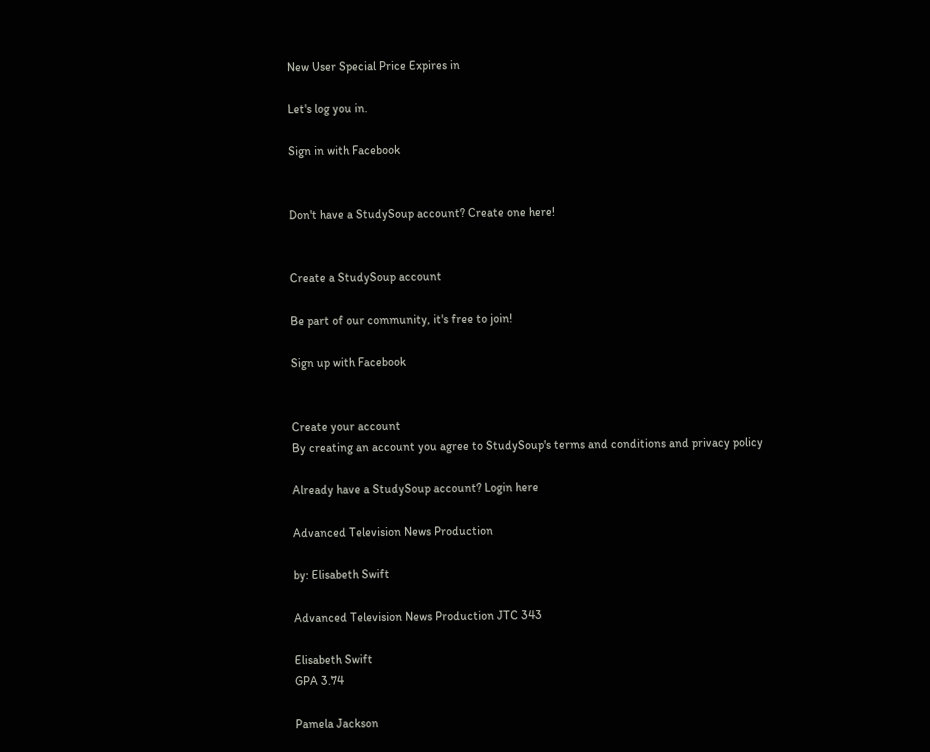New User Special Price Expires in

Let's log you in.

Sign in with Facebook


Don't have a StudySoup account? Create one here!


Create a StudySoup account

Be part of our community, it's free to join!

Sign up with Facebook


Create your account
By creating an account you agree to StudySoup's terms and conditions and privacy policy

Already have a StudySoup account? Login here

Advanced Television News Production

by: Elisabeth Swift

Advanced Television News Production JTC 343

Elisabeth Swift
GPA 3.74

Pamela Jackson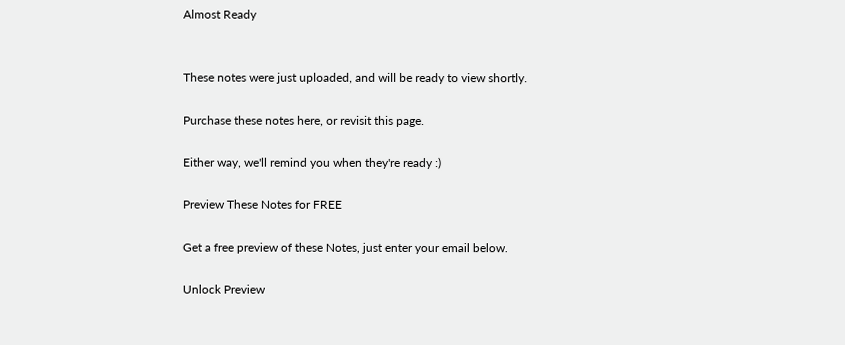Almost Ready


These notes were just uploaded, and will be ready to view shortly.

Purchase these notes here, or revisit this page.

Either way, we'll remind you when they're ready :)

Preview These Notes for FREE

Get a free preview of these Notes, just enter your email below.

Unlock Preview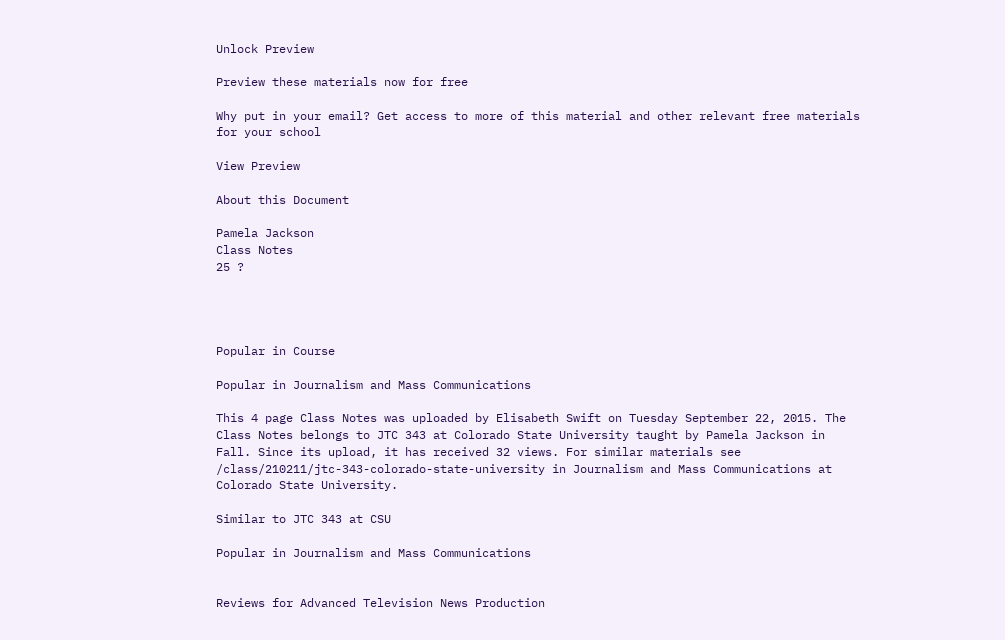Unlock Preview

Preview these materials now for free

Why put in your email? Get access to more of this material and other relevant free materials for your school

View Preview

About this Document

Pamela Jackson
Class Notes
25 ?




Popular in Course

Popular in Journalism and Mass Communications

This 4 page Class Notes was uploaded by Elisabeth Swift on Tuesday September 22, 2015. The Class Notes belongs to JTC 343 at Colorado State University taught by Pamela Jackson in Fall. Since its upload, it has received 32 views. For similar materials see /class/210211/jtc-343-colorado-state-university in Journalism and Mass Communications at Colorado State University.

Similar to JTC 343 at CSU

Popular in Journalism and Mass Communications


Reviews for Advanced Television News Production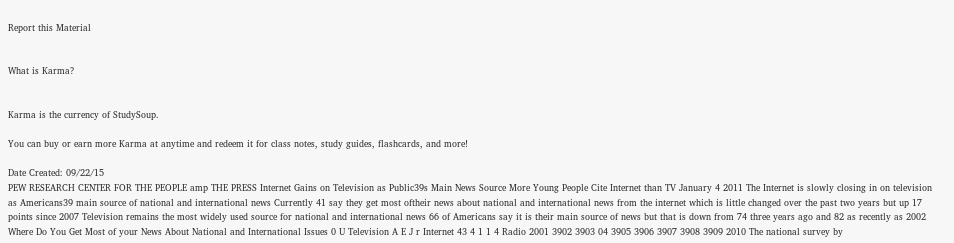Report this Material


What is Karma?


Karma is the currency of StudySoup.

You can buy or earn more Karma at anytime and redeem it for class notes, study guides, flashcards, and more!

Date Created: 09/22/15
PEW RESEARCH CENTER FOR THE PEOPLE amp THE PRESS Internet Gains on Television as Public39s Main News Source More Young People Cite Internet than TV January 4 2011 The Internet is slowly closing in on television as Americans39 main source of national and international news Currently 41 say they get most oftheir news about national and international news from the internet which is little changed over the past two years but up 17 points since 2007 Television remains the most widely used source for national and international news 66 of Americans say it is their main source of news but that is down from 74 three years ago and 82 as recently as 2002 Where Do You Get Most of your News About National and International Issues 0 U Television A E J r Internet 43 4 1 1 4 Radio 2001 3902 3903 04 3905 3906 3907 3908 3909 2010 The national survey by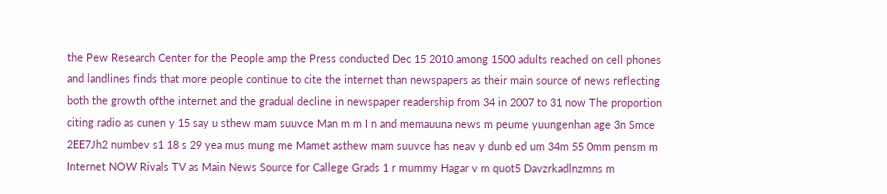the Pew Research Center for the People amp the Press conducted Dec 15 2010 among 1500 adults reached on cell phones and landlines finds that more people continue to cite the internet than newspapers as their main source of news reflecting both the growth ofthe internet and the gradual decline in newspaper readership from 34 in 2007 to 31 now The proportion citing radio as cunen y 15 say u sthew mam suuvce Man m m I n and memauuna news m peume yuungenhan age 3n Smce 2EE7Jh2 numbev s1 18 s 29 yea mus mung me Mamet asthew mam suuvce has neav y dunb ed um 34m 55 0mm pensm m Internet NOW Rivals TV as Main News Source for Callege Grads 1 r mummy Hagar v m quot5 Davzrkadlnzmns m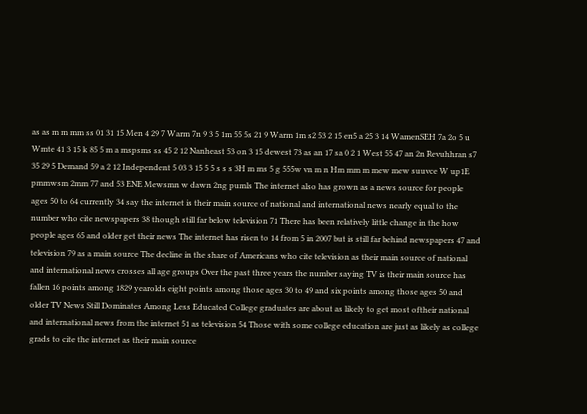as as m m mm ss 01 31 15 Men 4 29 7 Warm 7n 9 3 5 1m 55 5s 21 9 Warm 1m s2 53 2 15 en5 a 25 3 14 WamenSEH 7a 2o 5 u Wmte 41 3 15 k 85 5 m a mspsms ss 45 2 12 Nanheast 53 on 3 15 dewest 73 as an 17 sa 0 2 1 West 55 47 an 2n Revuhhran s7 35 29 5 Demand 59 a 2 12 Independent 5 03 3 15 5 5 s s s 3H m ms 5 g 555w vn m n Hm mm m mew mew suuvce W up1E pmmwsm 2mm 77 and 53 ENE Mewsmn w dawn 2ng pumls The internet also has grown as a news source for people ages 50 to 64 currently 34 say the internet is their main source of national and international news nearly equal to the number who cite newspapers 38 though still far below television 71 There has been relatively little change in the how people ages 65 and older get their news The internet has risen to 14 from 5 in 2007 but is still far behind newspapers 47 and television 79 as a main source The decline in the share of Americans who cite television as their main source of national and international news crosses all age groups Over the past three years the number saying TV is their main source has fallen 16 points among 1829 yearolds eight points among those ages 30 to 49 and six points among those ages 50 and older TV News Still Dominates Among Less Educated College graduates are about as likely to get most oftheir national and international news from the internet 51 as television 54 Those with some college education are just as likely as college grads to cite the internet as their main source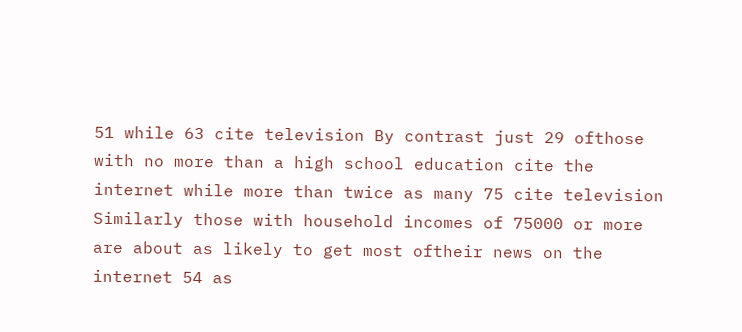51 while 63 cite television By contrast just 29 ofthose with no more than a high school education cite the internet while more than twice as many 75 cite television Similarly those with household incomes of 75000 or more are about as likely to get most oftheir news on the internet 54 as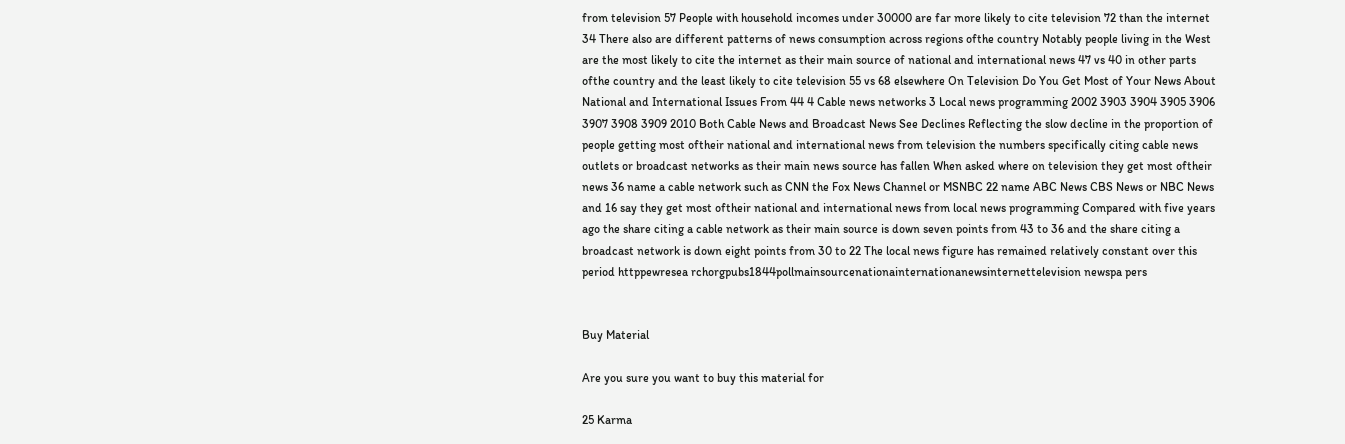from television 57 People with household incomes under 30000 are far more likely to cite television 72 than the internet 34 There also are different patterns of news consumption across regions ofthe country Notably people living in the West are the most likely to cite the internet as their main source of national and international news 47 vs 40 in other parts ofthe country and the least likely to cite television 55 vs 68 elsewhere On Television Do You Get Most of Your News About National and International Issues From 44 4 Cable news networks 3 Local news programming 2002 3903 3904 3905 3906 3907 3908 3909 2010 Both Cable News and Broadcast News See Declines Reflecting the slow decline in the proportion of people getting most oftheir national and international news from television the numbers specifically citing cable news outlets or broadcast networks as their main news source has fallen When asked where on television they get most oftheir news 36 name a cable network such as CNN the Fox News Channel or MSNBC 22 name ABC News CBS News or NBC News and 16 say they get most oftheir national and international news from local news programming Compared with five years ago the share citing a cable network as their main source is down seven points from 43 to 36 and the share citing a broadcast network is down eight points from 30 to 22 The local news figure has remained relatively constant over this period httppewresea rchorgpubs1844pollmainsourcenationainternationanewsinternettelevision newspa pers


Buy Material

Are you sure you want to buy this material for

25 Karma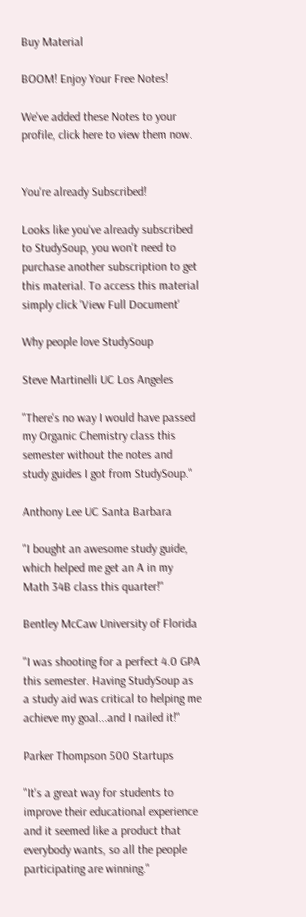Buy Material

BOOM! Enjoy Your Free Notes!

We've added these Notes to your profile, click here to view them now.


You're already Subscribed!

Looks like you've already subscribed to StudySoup, you won't need to purchase another subscription to get this material. To access this material simply click 'View Full Document'

Why people love StudySoup

Steve Martinelli UC Los Angeles

"There's no way I would have passed my Organic Chemistry class this semester without the notes and study guides I got from StudySoup."

Anthony Lee UC Santa Barbara

"I bought an awesome study guide, which helped me get an A in my Math 34B class this quarter!"

Bentley McCaw University of Florida

"I was shooting for a perfect 4.0 GPA this semester. Having StudySoup as a study aid was critical to helping me achieve my goal...and I nailed it!"

Parker Thompson 500 Startups

"It's a great way for students to improve their educational experience and it seemed like a product that everybody wants, so all the people participating are winning."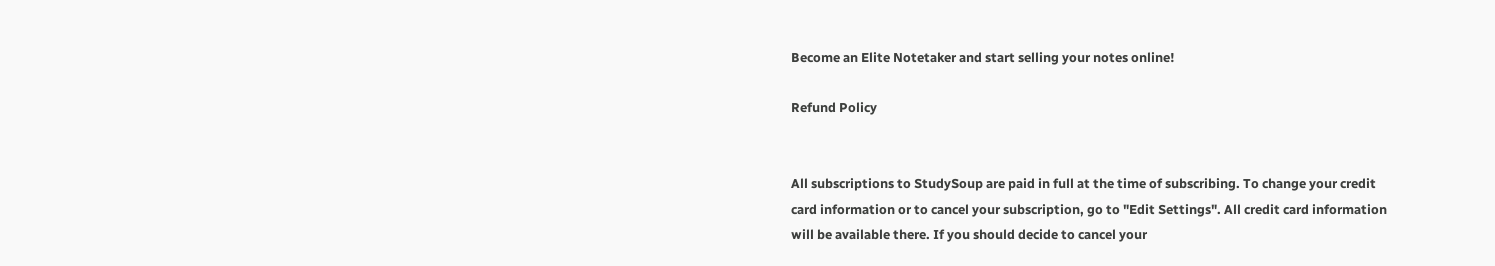Become an Elite Notetaker and start selling your notes online!

Refund Policy


All subscriptions to StudySoup are paid in full at the time of subscribing. To change your credit card information or to cancel your subscription, go to "Edit Settings". All credit card information will be available there. If you should decide to cancel your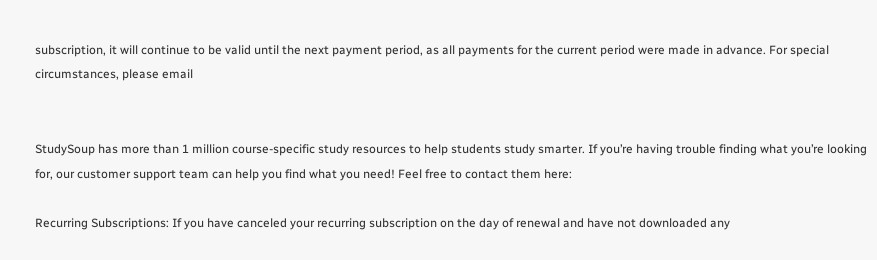subscription, it will continue to be valid until the next payment period, as all payments for the current period were made in advance. For special circumstances, please email


StudySoup has more than 1 million course-specific study resources to help students study smarter. If you’re having trouble finding what you’re looking for, our customer support team can help you find what you need! Feel free to contact them here:

Recurring Subscriptions: If you have canceled your recurring subscription on the day of renewal and have not downloaded any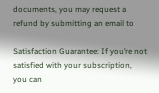documents, you may request a refund by submitting an email to

Satisfaction Guarantee: If you’re not satisfied with your subscription, you can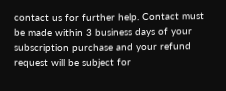contact us for further help. Contact must be made within 3 business days of your subscription purchase and your refund request will be subject for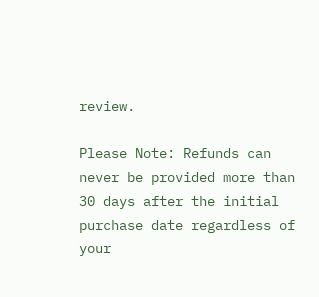review.

Please Note: Refunds can never be provided more than 30 days after the initial purchase date regardless of your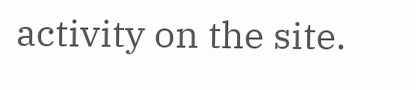activity on the site.